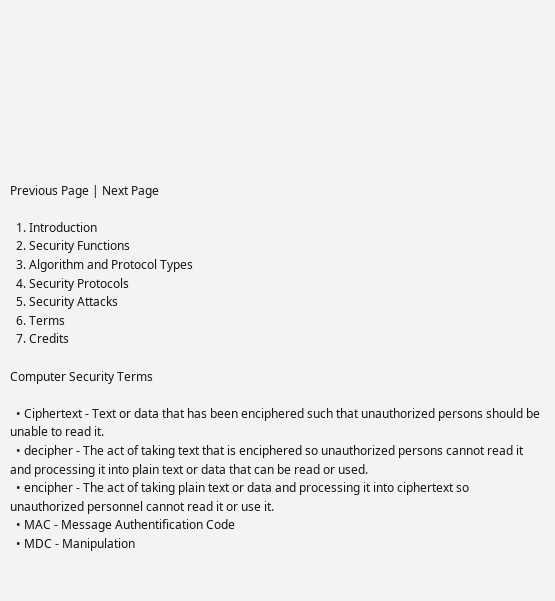Previous Page | Next Page

  1. Introduction
  2. Security Functions
  3. Algorithm and Protocol Types
  4. Security Protocols
  5. Security Attacks
  6. Terms
  7. Credits

Computer Security Terms

  • Ciphertext - Text or data that has been enciphered such that unauthorized persons should be unable to read it.
  • decipher - The act of taking text that is enciphered so unauthorized persons cannot read it and processing it into plain text or data that can be read or used.
  • encipher - The act of taking plain text or data and processing it into ciphertext so unauthorized personnel cannot read it or use it.
  • MAC - Message Authentification Code
  • MDC - Manipulation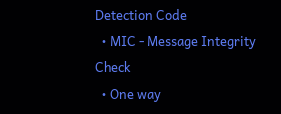Detection Code
  • MIC - Message Integrity Check
  • One way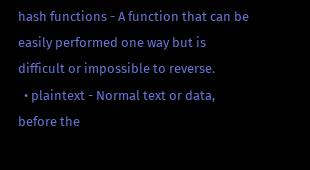hash functions - A function that can be easily performed one way but is difficult or impossible to reverse.
  • plaintext - Normal text or data, before the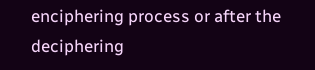enciphering process or after the deciphering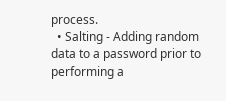process.
  • Salting - Adding random data to a password prior to performing a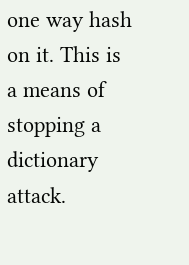one way hash on it. This is a means of stopping a dictionary attack.